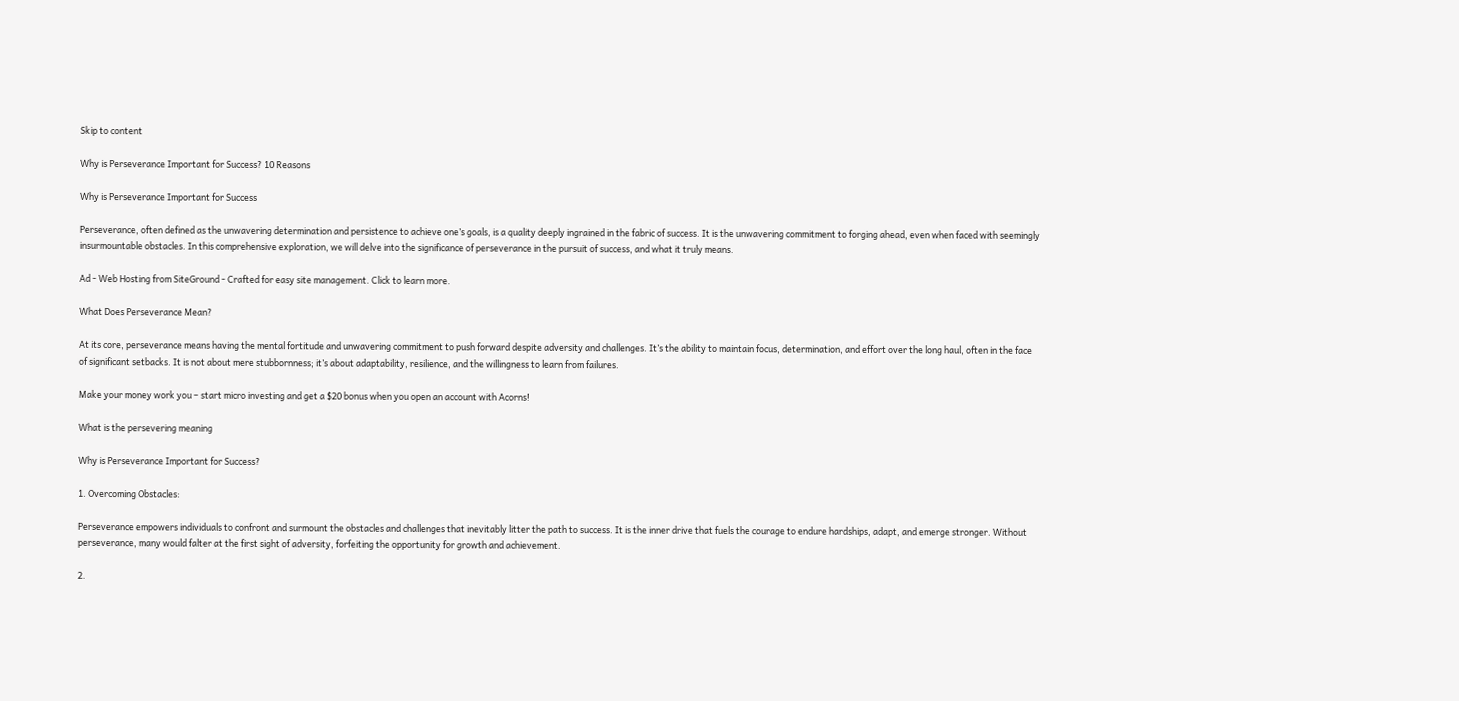Skip to content

Why is Perseverance Important for Success? 10 Reasons

Why is Perseverance Important for Success

Perseverance, often defined as the unwavering determination and persistence to achieve one’s goals, is a quality deeply ingrained in the fabric of success. It is the unwavering commitment to forging ahead, even when faced with seemingly insurmountable obstacles. In this comprehensive exploration, we will delve into the significance of perseverance in the pursuit of success, and what it truly means.

Ad - Web Hosting from SiteGround - Crafted for easy site management. Click to learn more.

What Does Perseverance Mean?

At its core, perseverance means having the mental fortitude and unwavering commitment to push forward despite adversity and challenges. It’s the ability to maintain focus, determination, and effort over the long haul, often in the face of significant setbacks. It is not about mere stubbornness; it’s about adaptability, resilience, and the willingness to learn from failures.

Make your money work you – start micro investing and get a $20 bonus when you open an account with Acorns!

What is the persevering meaning

Why is Perseverance Important for Success?

1. Overcoming Obstacles:

Perseverance empowers individuals to confront and surmount the obstacles and challenges that inevitably litter the path to success. It is the inner drive that fuels the courage to endure hardships, adapt, and emerge stronger. Without perseverance, many would falter at the first sight of adversity, forfeiting the opportunity for growth and achievement.

2.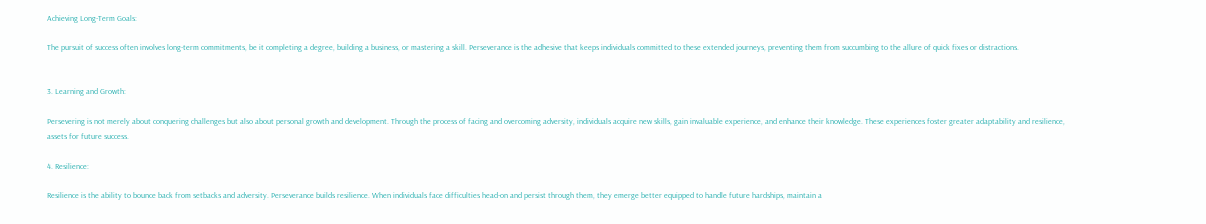Achieving Long-Term Goals:

The pursuit of success often involves long-term commitments, be it completing a degree, building a business, or mastering a skill. Perseverance is the adhesive that keeps individuals committed to these extended journeys, preventing them from succumbing to the allure of quick fixes or distractions.


3. Learning and Growth:

Persevering is not merely about conquering challenges but also about personal growth and development. Through the process of facing and overcoming adversity, individuals acquire new skills, gain invaluable experience, and enhance their knowledge. These experiences foster greater adaptability and resilience, assets for future success.

4. Resilience:

Resilience is the ability to bounce back from setbacks and adversity. Perseverance builds resilience. When individuals face difficulties head-on and persist through them, they emerge better equipped to handle future hardships, maintain a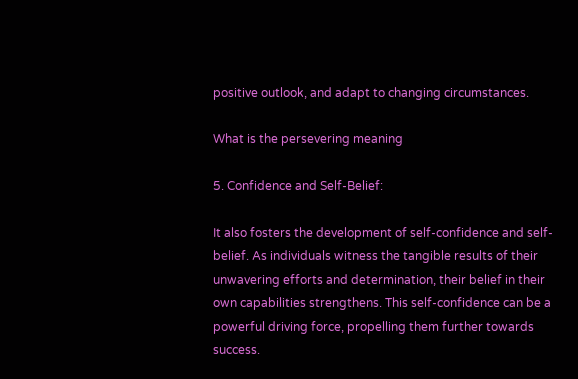positive outlook, and adapt to changing circumstances.

What is the persevering meaning

5. Confidence and Self-Belief:

It also fosters the development of self-confidence and self-belief. As individuals witness the tangible results of their unwavering efforts and determination, their belief in their own capabilities strengthens. This self-confidence can be a powerful driving force, propelling them further towards success.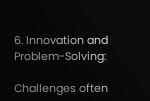6. Innovation and Problem-Solving:

Challenges often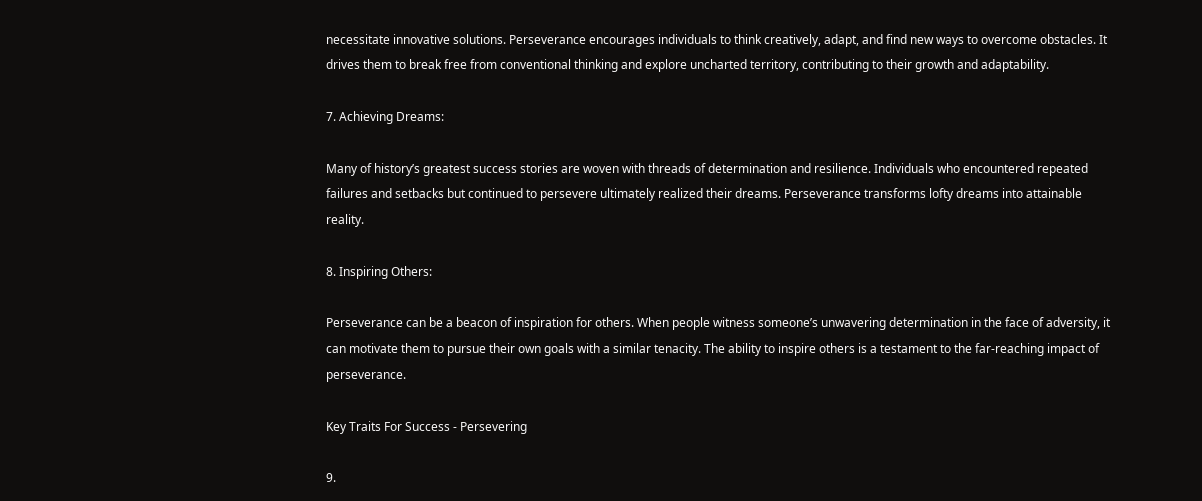necessitate innovative solutions. Perseverance encourages individuals to think creatively, adapt, and find new ways to overcome obstacles. It drives them to break free from conventional thinking and explore uncharted territory, contributing to their growth and adaptability.

7. Achieving Dreams:

Many of history’s greatest success stories are woven with threads of determination and resilience. Individuals who encountered repeated failures and setbacks but continued to persevere ultimately realized their dreams. Perseverance transforms lofty dreams into attainable reality.

8. Inspiring Others:

Perseverance can be a beacon of inspiration for others. When people witness someone’s unwavering determination in the face of adversity, it can motivate them to pursue their own goals with a similar tenacity. The ability to inspire others is a testament to the far-reaching impact of perseverance.

Key Traits For Success - Persevering

9.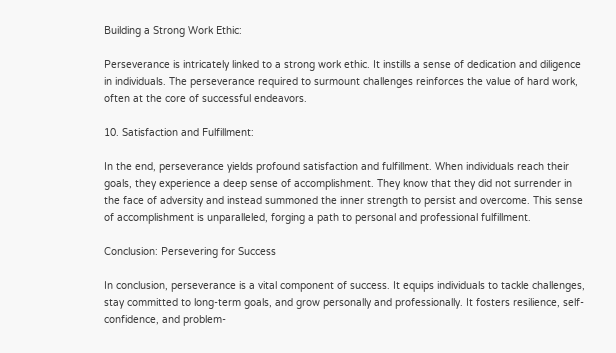Building a Strong Work Ethic:

Perseverance is intricately linked to a strong work ethic. It instills a sense of dedication and diligence in individuals. The perseverance required to surmount challenges reinforces the value of hard work, often at the core of successful endeavors.

10. Satisfaction and Fulfillment:

In the end, perseverance yields profound satisfaction and fulfillment. When individuals reach their goals, they experience a deep sense of accomplishment. They know that they did not surrender in the face of adversity and instead summoned the inner strength to persist and overcome. This sense of accomplishment is unparalleled, forging a path to personal and professional fulfillment.

Conclusion: Persevering for Success

In conclusion, perseverance is a vital component of success. It equips individuals to tackle challenges, stay committed to long-term goals, and grow personally and professionally. It fosters resilience, self-confidence, and problem-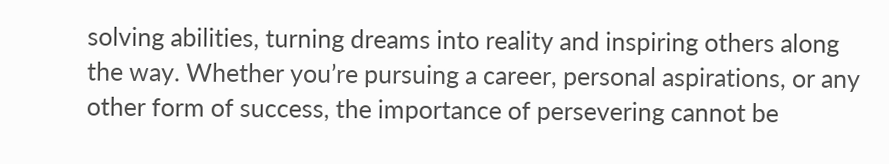solving abilities, turning dreams into reality and inspiring others along the way. Whether you’re pursuing a career, personal aspirations, or any other form of success, the importance of persevering cannot be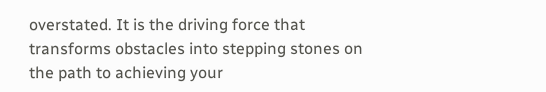overstated. It is the driving force that transforms obstacles into stepping stones on the path to achieving your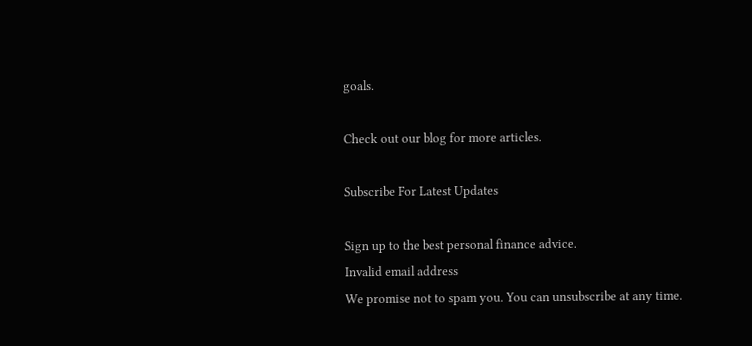goals.

Check out our blog for more articles.

Subscribe For Latest Updates

Sign up to the best personal finance advice.
Invalid email address
We promise not to spam you. You can unsubscribe at any time.